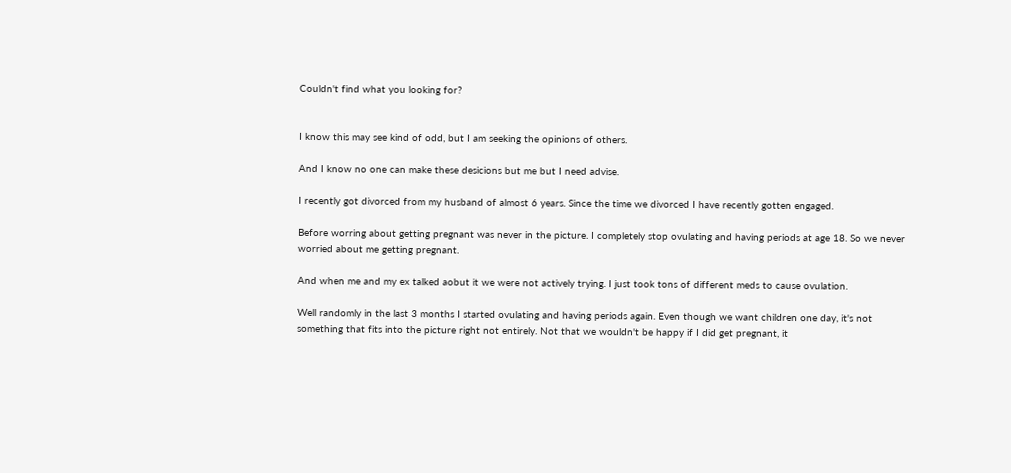Couldn't find what you looking for?


I know this may see kind of odd, but I am seeking the opinions of others.

And I know no one can make these desicions but me but I need advise.

I recently got divorced from my husband of almost 6 years. Since the time we divorced I have recently gotten engaged.

Before worring about getting pregnant was never in the picture. I completely stop ovulating and having periods at age 18. So we never worried about me getting pregnant.

And when me and my ex talked aobut it we were not actively trying. I just took tons of different meds to cause ovulation.

Well randomly in the last 3 months I started ovulating and having periods again. Even though we want children one day, it's not something that fits into the picture right not entirely. Not that we wouldn't be happy if I did get pregnant, it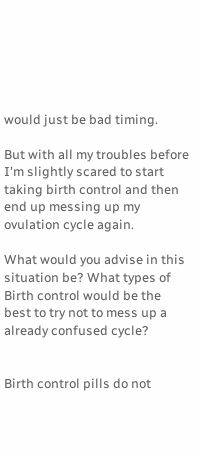would just be bad timing.

But with all my troubles before I'm slightly scared to start taking birth control and then end up messing up my ovulation cycle again.

What would you advise in this situation be? What types of Birth control would be the best to try not to mess up a already confused cycle?


Birth control pills do not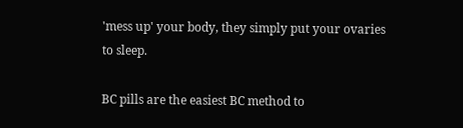'mess up' your body, they simply put your ovaries to sleep.

BC pills are the easiest BC method to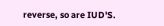reverse, so are IUD'S.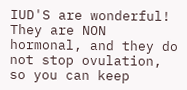IUD'S are wonderful! They are NON hormonal, and they do not stop ovulation, so you can keep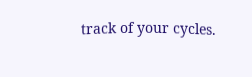track of your cycles.